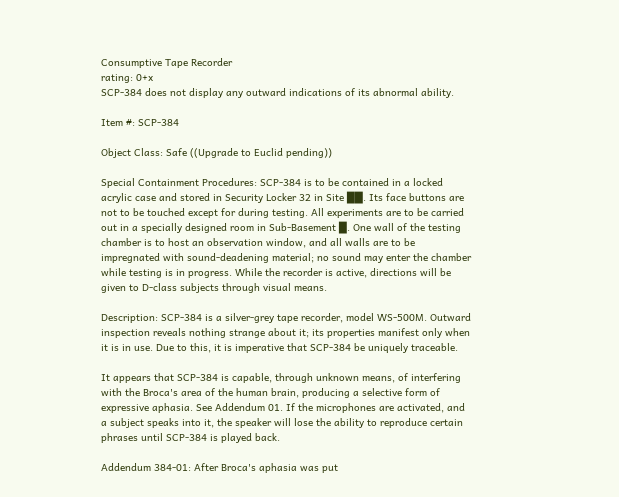Consumptive Tape Recorder
rating: 0+x
SCP-384 does not display any outward indications of its abnormal ability.

Item #: SCP-384

Object Class: Safe ((Upgrade to Euclid pending))

Special Containment Procedures: SCP-384 is to be contained in a locked acrylic case and stored in Security Locker 32 in Site ██. Its face buttons are not to be touched except for during testing. All experiments are to be carried out in a specially designed room in Sub-Basement █. One wall of the testing chamber is to host an observation window, and all walls are to be impregnated with sound-deadening material; no sound may enter the chamber while testing is in progress. While the recorder is active, directions will be given to D-class subjects through visual means.

Description: SCP-384 is a silver-grey tape recorder, model WS-500M. Outward inspection reveals nothing strange about it; its properties manifest only when it is in use. Due to this, it is imperative that SCP-384 be uniquely traceable.

It appears that SCP-384 is capable, through unknown means, of interfering with the Broca's area of the human brain, producing a selective form of expressive aphasia. See Addendum 01. If the microphones are activated, and a subject speaks into it, the speaker will lose the ability to reproduce certain phrases until SCP-384 is played back.

Addendum 384-01: After Broca's aphasia was put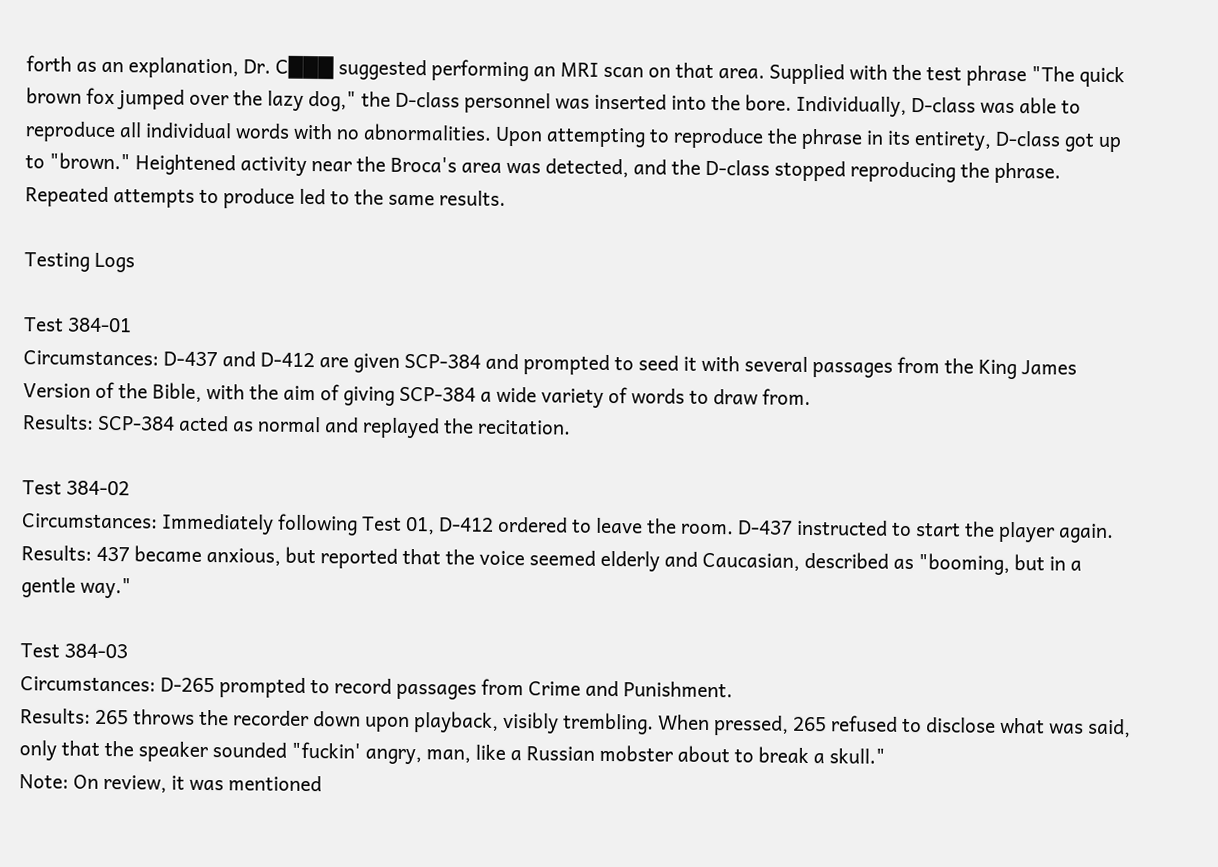forth as an explanation, Dr. C███ suggested performing an MRI scan on that area. Supplied with the test phrase "The quick brown fox jumped over the lazy dog," the D-class personnel was inserted into the bore. Individually, D-class was able to reproduce all individual words with no abnormalities. Upon attempting to reproduce the phrase in its entirety, D-class got up to "brown." Heightened activity near the Broca's area was detected, and the D-class stopped reproducing the phrase. Repeated attempts to produce led to the same results.

Testing Logs

Test 384-01
Circumstances: D-437 and D-412 are given SCP-384 and prompted to seed it with several passages from the King James Version of the Bible, with the aim of giving SCP-384 a wide variety of words to draw from.
Results: SCP-384 acted as normal and replayed the recitation.

Test 384-02
Circumstances: Immediately following Test 01, D-412 ordered to leave the room. D-437 instructed to start the player again.
Results: 437 became anxious, but reported that the voice seemed elderly and Caucasian, described as "booming, but in a gentle way."

Test 384-03
Circumstances: D-265 prompted to record passages from Crime and Punishment.
Results: 265 throws the recorder down upon playback, visibly trembling. When pressed, 265 refused to disclose what was said, only that the speaker sounded "fuckin' angry, man, like a Russian mobster about to break a skull."
Note: On review, it was mentioned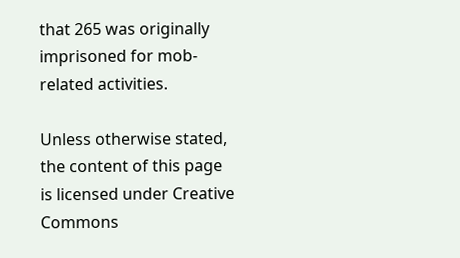that 265 was originally imprisoned for mob-related activities.

Unless otherwise stated, the content of this page is licensed under Creative Commons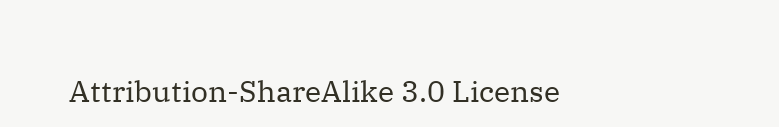Attribution-ShareAlike 3.0 License